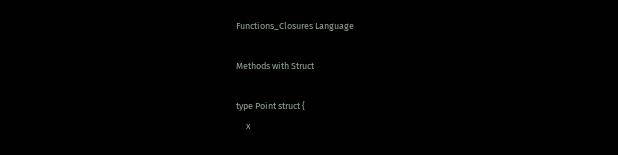Functions_Closures Language

Methods with Struct

type Point struct {
     x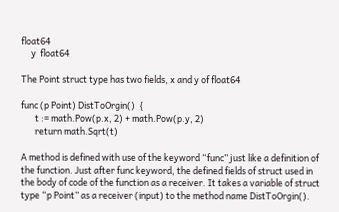float64
     y  float64

The Point struct type has two fields, x and y of float64

func (p Point) DistToOrgin()  {
       t := math.Pow(p.x, 2) + math.Pow(p.y, 2)
       return math.Sqrt(t)

A method is defined with use of the keyword “func” just like a definition of the function. Just after func keyword, the defined fields of struct used in the body of code of the function as a receiver. It takes a variable of struct type “p Point” as a receiver (input) to the method name DistToOrgin().